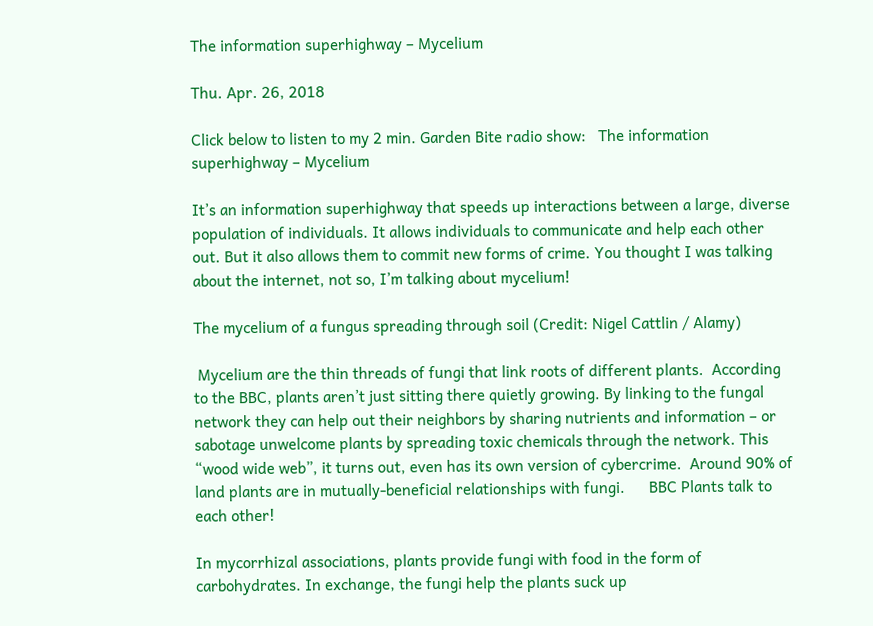The information superhighway – Mycelium

Thu. Apr. 26, 2018

Click below to listen to my 2 min. Garden Bite radio show:   The information superhighway – Mycelium

It’s an information superhighway that speeds up interactions between a large, diverse population of individuals. It allows individuals to communicate and help each other out. But it also allows them to commit new forms of crime. You thought I was talking about the internet, not so, I’m talking about mycelium!

The mycelium of a fungus spreading through soil (Credit: Nigel Cattlin / Alamy)

 Mycelium are the thin threads of fungi that link roots of different plants.  According to the BBC, plants aren’t just sitting there quietly growing. By linking to the fungal network they can help out their neighbors by sharing nutrients and information – or sabotage unwelcome plants by spreading toxic chemicals through the network. This “wood wide web”, it turns out, even has its own version of cybercrime.  Around 90% of land plants are in mutually-beneficial relationships with fungi.      BBC Plants talk to each other!

In mycorrhizal associations, plants provide fungi with food in the form of carbohydrates. In exchange, the fungi help the plants suck up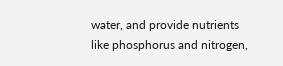water, and provide nutrients like phosphorus and nitrogen,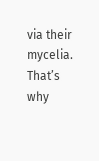via their mycelia.  That’s why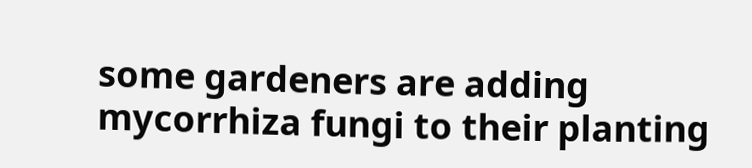some gardeners are adding mycorrhiza fungi to their planting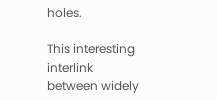holes.

This interesting interlink between widely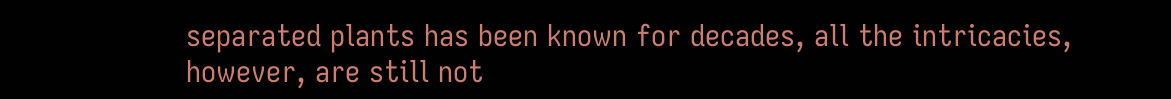separated plants has been known for decades, all the intricacies, however, are still not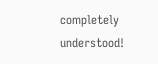completely understood!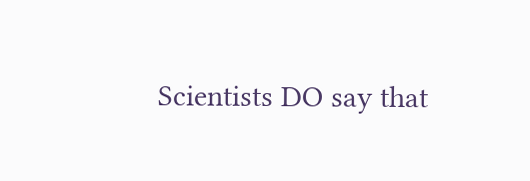Scientists DO say that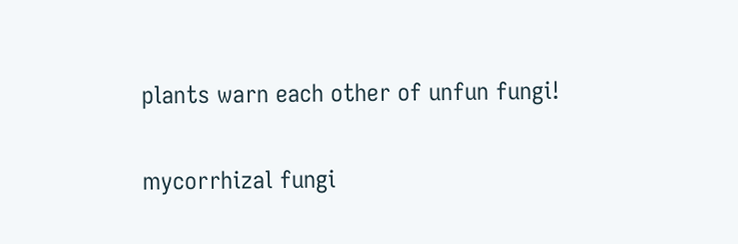plants warn each other of unfun fungi!

mycorrhizal fungi